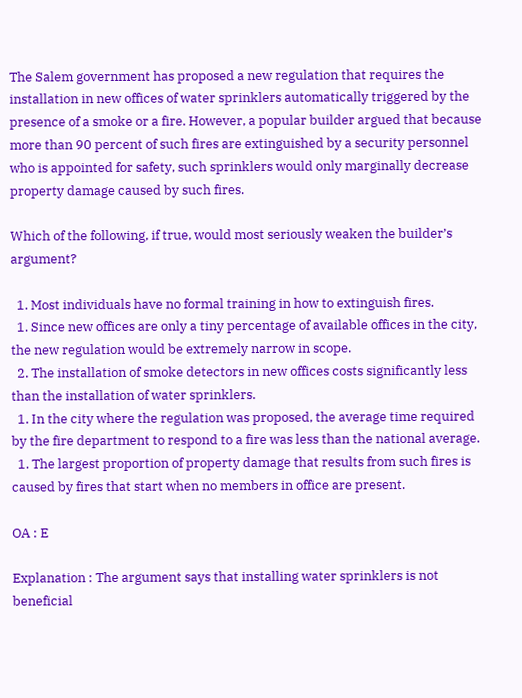The Salem government has proposed a new regulation that requires the installation in new offices of water sprinklers automatically triggered by the presence of a smoke or a fire. However, a popular builder argued that because more than 90 percent of such fires are extinguished by a security personnel who is appointed for safety, such sprinklers would only marginally decrease property damage caused by such fires.

Which of the following, if true, would most seriously weaken the builder’s argument?

  1. Most individuals have no formal training in how to extinguish fires.
  1. Since new offices are only a tiny percentage of available offices in the city, the new regulation would be extremely narrow in scope.
  2. The installation of smoke detectors in new offices costs significantly less than the installation of water sprinklers.
  1. In the city where the regulation was proposed, the average time required by the fire department to respond to a fire was less than the national average.
  1. The largest proportion of property damage that results from such fires is caused by fires that start when no members in office are present.

OA : E

Explanation : The argument says that installing water sprinklers is not beneficial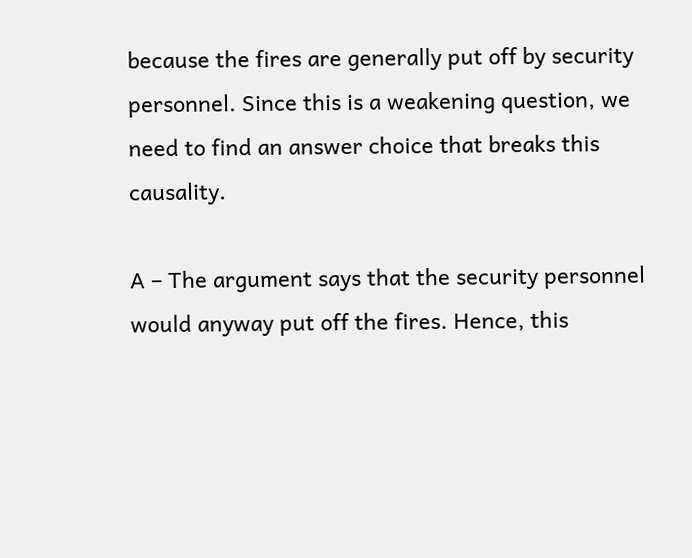because the fires are generally put off by security personnel. Since this is a weakening question, we need to find an answer choice that breaks this causality.

A – The argument says that the security personnel would anyway put off the fires. Hence, this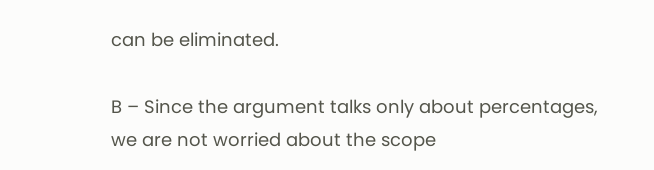can be eliminated.

B – Since the argument talks only about percentages, we are not worried about the scope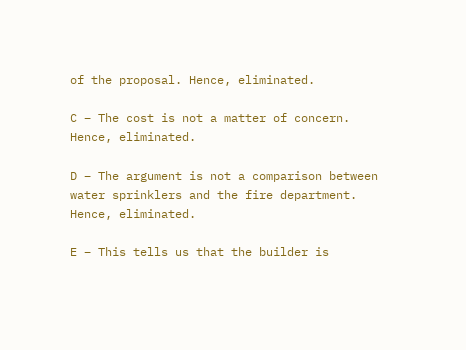of the proposal. Hence, eliminated.

C – The cost is not a matter of concern. Hence, eliminated.

D – The argument is not a comparison between water sprinklers and the fire department. Hence, eliminated.

E – This tells us that the builder is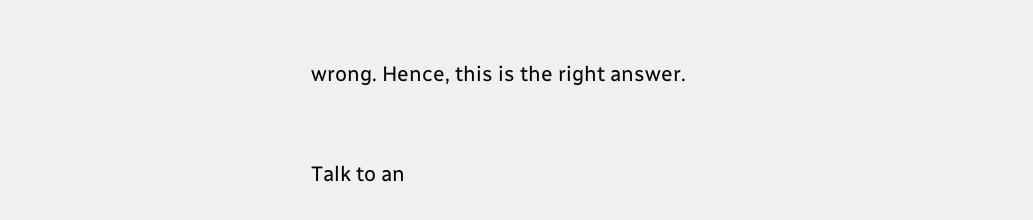wrong. Hence, this is the right answer.


Talk to an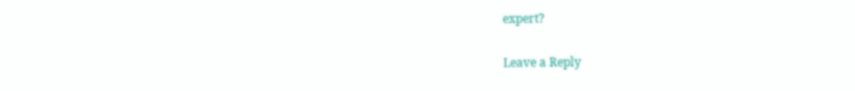expert?

Leave a Reply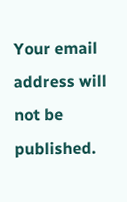Your email address will not be published.